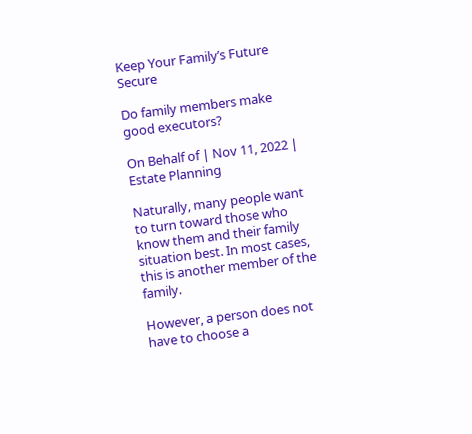Keep Your Family’s Future Secure

Do family members make good executors?

On Behalf of | Nov 11, 2022 | Estate Planning

Naturally, many people want to turn toward those who know them and their family situation best. In most cases, this is another member of the family.

However, a person does not have to choose a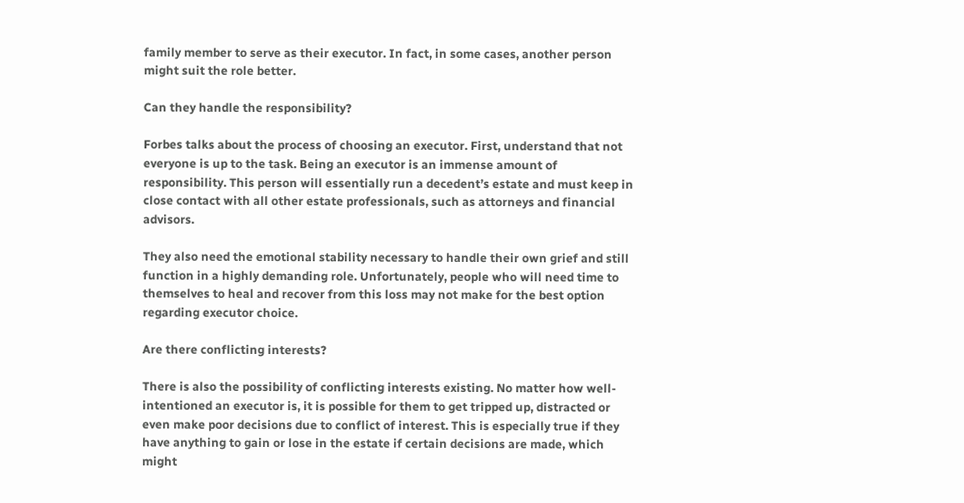family member to serve as their executor. In fact, in some cases, another person might suit the role better.

Can they handle the responsibility?

Forbes talks about the process of choosing an executor. First, understand that not everyone is up to the task. Being an executor is an immense amount of responsibility. This person will essentially run a decedent’s estate and must keep in close contact with all other estate professionals, such as attorneys and financial advisors.

They also need the emotional stability necessary to handle their own grief and still function in a highly demanding role. Unfortunately, people who will need time to themselves to heal and recover from this loss may not make for the best option regarding executor choice.

Are there conflicting interests?

There is also the possibility of conflicting interests existing. No matter how well-intentioned an executor is, it is possible for them to get tripped up, distracted or even make poor decisions due to conflict of interest. This is especially true if they have anything to gain or lose in the estate if certain decisions are made, which might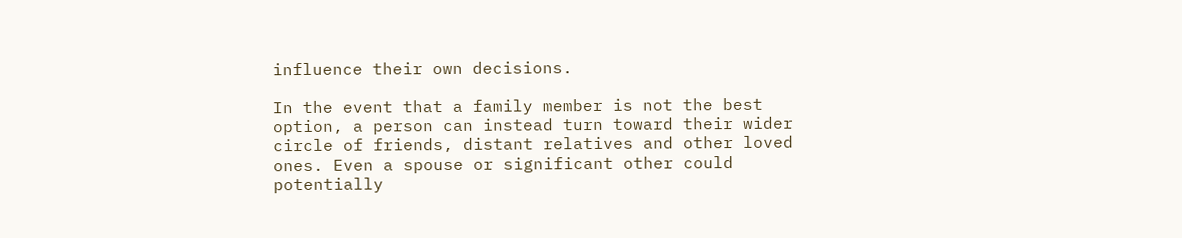influence their own decisions.

In the event that a family member is not the best option, a person can instead turn toward their wider circle of friends, distant relatives and other loved ones. Even a spouse or significant other could potentially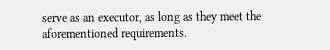serve as an executor, as long as they meet the aforementioned requirements.